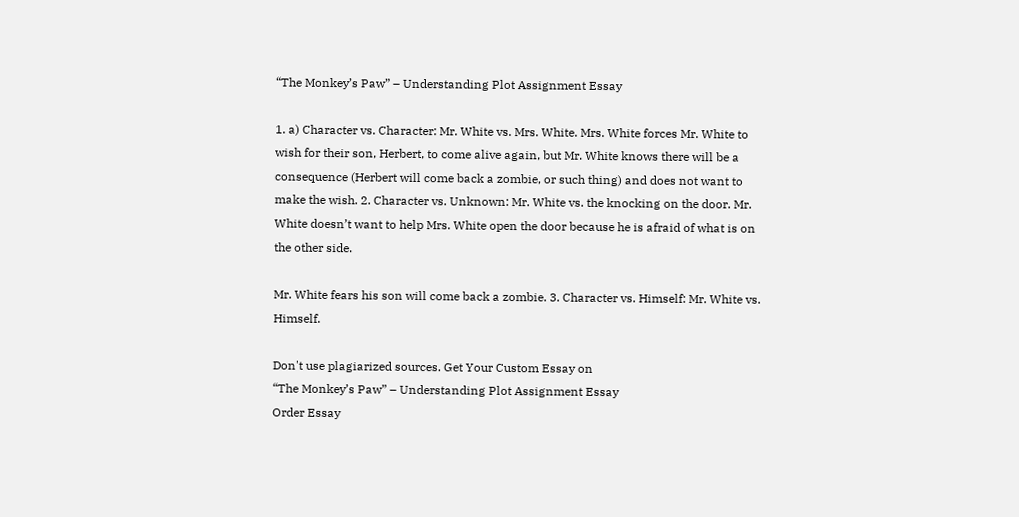“The Monkey’s Paw” – Understanding Plot Assignment Essay

1. a) Character vs. Character: Mr. White vs. Mrs. White. Mrs. White forces Mr. White to wish for their son, Herbert, to come alive again, but Mr. White knows there will be a consequence (Herbert will come back a zombie, or such thing) and does not want to make the wish. 2. Character vs. Unknown: Mr. White vs. the knocking on the door. Mr. White doesn’t want to help Mrs. White open the door because he is afraid of what is on the other side.

Mr. White fears his son will come back a zombie. 3. Character vs. Himself: Mr. White vs. Himself.

Don't use plagiarized sources. Get Your Custom Essay on
“The Monkey’s Paw” – Understanding Plot Assignment Essay
Order Essay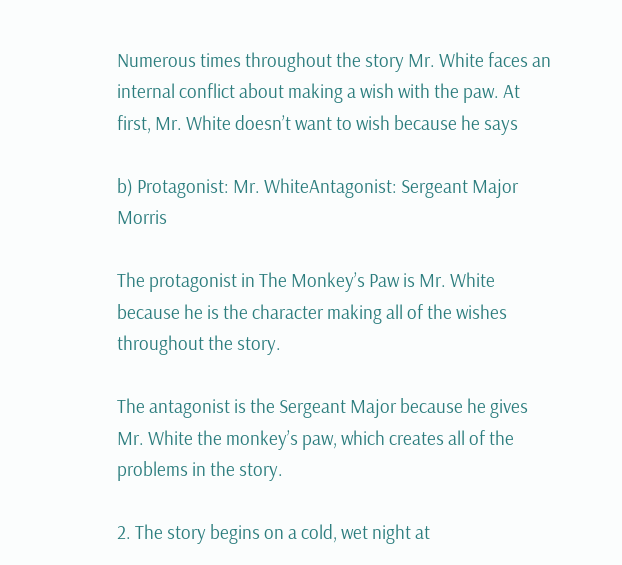Numerous times throughout the story Mr. White faces an internal conflict about making a wish with the paw. At first, Mr. White doesn’t want to wish because he says

b) Protagonist: Mr. WhiteAntagonist: Sergeant Major Morris

The protagonist in The Monkey’s Paw is Mr. White because he is the character making all of the wishes throughout the story.

The antagonist is the Sergeant Major because he gives Mr. White the monkey’s paw, which creates all of the problems in the story.

2. The story begins on a cold, wet night at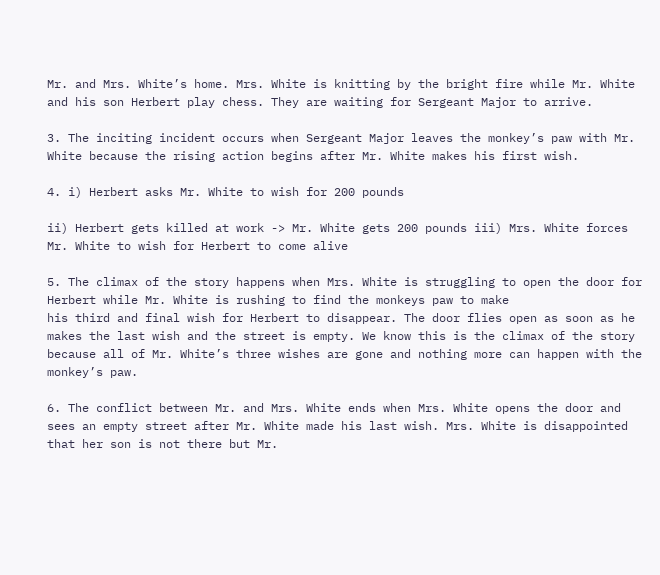Mr. and Mrs. White’s home. Mrs. White is knitting by the bright fire while Mr. White and his son Herbert play chess. They are waiting for Sergeant Major to arrive.

3. The inciting incident occurs when Sergeant Major leaves the monkey’s paw with Mr. White because the rising action begins after Mr. White makes his first wish.

4. i) Herbert asks Mr. White to wish for 200 pounds

ii) Herbert gets killed at work -> Mr. White gets 200 pounds iii) Mrs. White forces Mr. White to wish for Herbert to come alive

5. The climax of the story happens when Mrs. White is struggling to open the door for Herbert while Mr. White is rushing to find the monkeys paw to make
his third and final wish for Herbert to disappear. The door flies open as soon as he makes the last wish and the street is empty. We know this is the climax of the story because all of Mr. White’s three wishes are gone and nothing more can happen with the monkey’s paw.

6. The conflict between Mr. and Mrs. White ends when Mrs. White opens the door and sees an empty street after Mr. White made his last wish. Mrs. White is disappointed that her son is not there but Mr.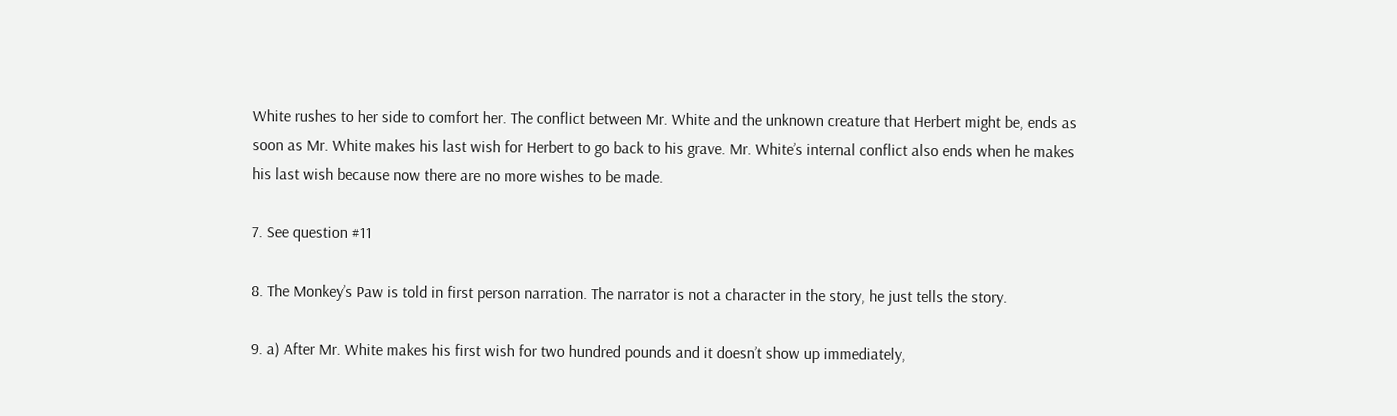White rushes to her side to comfort her. The conflict between Mr. White and the unknown creature that Herbert might be, ends as soon as Mr. White makes his last wish for Herbert to go back to his grave. Mr. White’s internal conflict also ends when he makes his last wish because now there are no more wishes to be made.

7. See question #11

8. The Monkey’s Paw is told in first person narration. The narrator is not a character in the story, he just tells the story.

9. a) After Mr. White makes his first wish for two hundred pounds and it doesn’t show up immediately,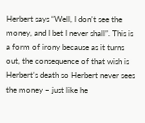Herbert says “Well, I don’t see the money, and I bet I never shall”. This is a form of irony because as it turns out, the consequence of that wish is Herbert’s death so Herbert never sees the money – just like he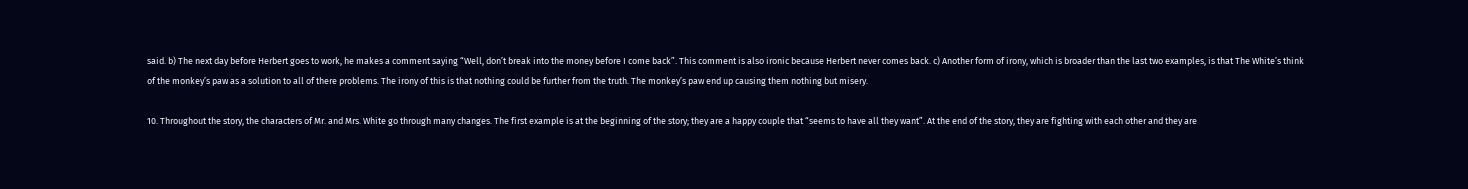said. b) The next day before Herbert goes to work, he makes a comment saying “Well, don’t break into the money before I come back”. This comment is also ironic because Herbert never comes back. c) Another form of irony, which is broader than the last two examples, is that The White’s think of the monkey’s paw as a solution to all of there problems. The irony of this is that nothing could be further from the truth. The monkey’s paw end up causing them nothing but misery.

10. Throughout the story, the characters of Mr. and Mrs. White go through many changes. The first example is at the beginning of the story; they are a happy couple that “seems to have all they want”. At the end of the story, they are fighting with each other and they are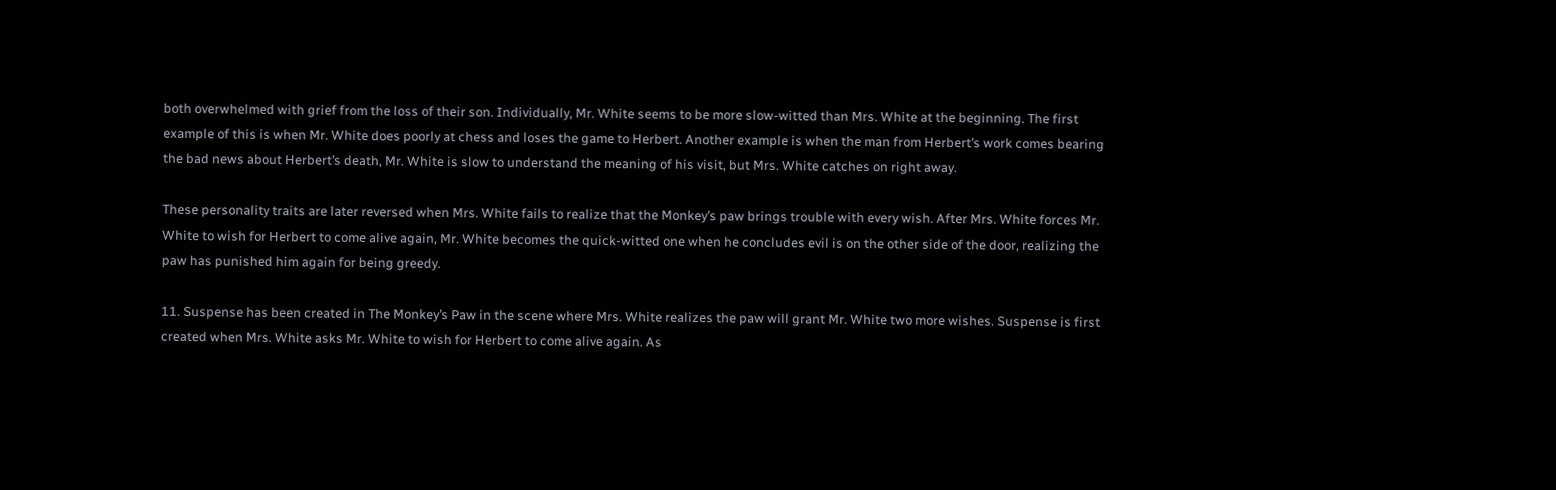both overwhelmed with grief from the loss of their son. Individually, Mr. White seems to be more slow-witted than Mrs. White at the beginning. The first example of this is when Mr. White does poorly at chess and loses the game to Herbert. Another example is when the man from Herbert’s work comes bearing the bad news about Herbert’s death, Mr. White is slow to understand the meaning of his visit, but Mrs. White catches on right away.

These personality traits are later reversed when Mrs. White fails to realize that the Monkey’s paw brings trouble with every wish. After Mrs. White forces Mr. White to wish for Herbert to come alive again, Mr. White becomes the quick-witted one when he concludes evil is on the other side of the door, realizing the paw has punished him again for being greedy.

11. Suspense has been created in The Monkey’s Paw in the scene where Mrs. White realizes the paw will grant Mr. White two more wishes. Suspense is first created when Mrs. White asks Mr. White to wish for Herbert to come alive again. As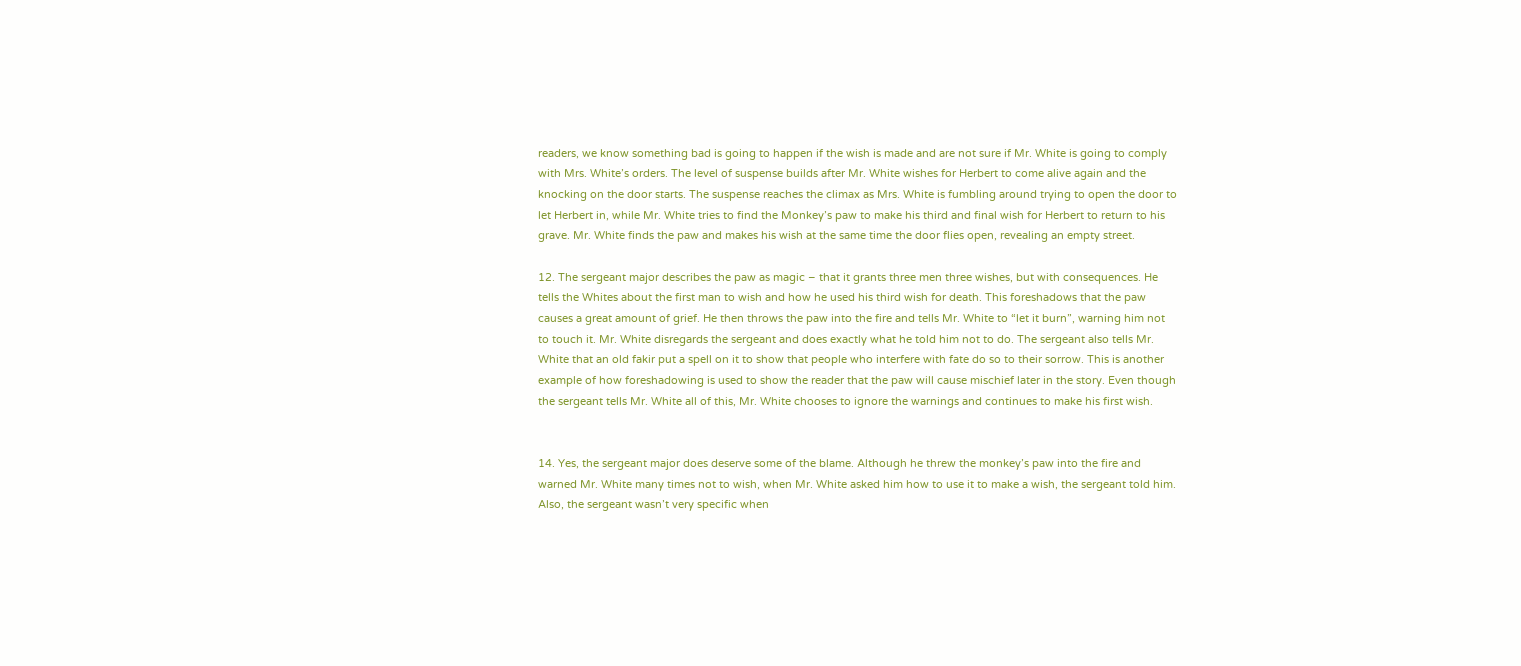readers, we know something bad is going to happen if the wish is made and are not sure if Mr. White is going to comply with Mrs. White’s orders. The level of suspense builds after Mr. White wishes for Herbert to come alive again and the knocking on the door starts. The suspense reaches the climax as Mrs. White is fumbling around trying to open the door to let Herbert in, while Mr. White tries to find the Monkey’s paw to make his third and final wish for Herbert to return to his grave. Mr. White finds the paw and makes his wish at the same time the door flies open, revealing an empty street.

12. The sergeant major describes the paw as magic – that it grants three men three wishes, but with consequences. He tells the Whites about the first man to wish and how he used his third wish for death. This foreshadows that the paw causes a great amount of grief. He then throws the paw into the fire and tells Mr. White to “let it burn”, warning him not to touch it. Mr. White disregards the sergeant and does exactly what he told him not to do. The sergeant also tells Mr. White that an old fakir put a spell on it to show that people who interfere with fate do so to their sorrow. This is another example of how foreshadowing is used to show the reader that the paw will cause mischief later in the story. Even though the sergeant tells Mr. White all of this, Mr. White chooses to ignore the warnings and continues to make his first wish.


14. Yes, the sergeant major does deserve some of the blame. Although he threw the monkey’s paw into the fire and warned Mr. White many times not to wish, when Mr. White asked him how to use it to make a wish, the sergeant told him. Also, the sergeant wasn’t very specific when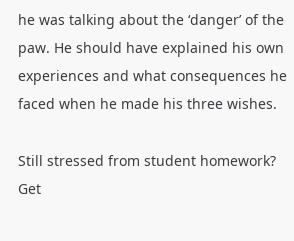he was talking about the ‘danger’ of the paw. He should have explained his own experiences and what consequences he faced when he made his three wishes.

Still stressed from student homework?
Get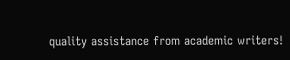quality assistance from academic writers!